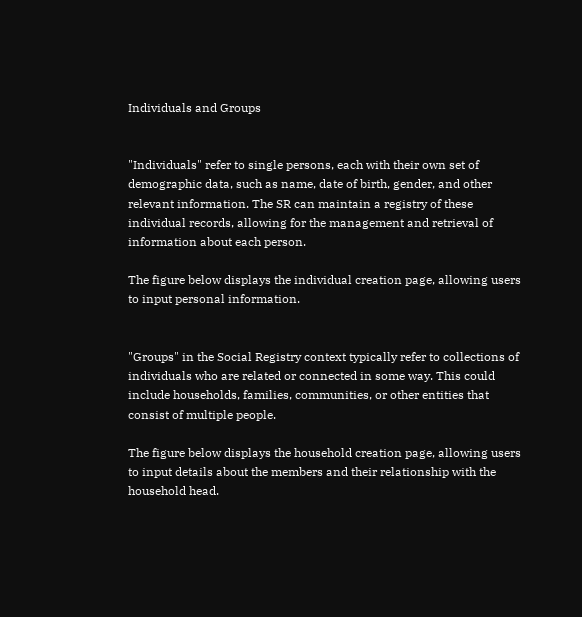Individuals and Groups


"Individuals" refer to single persons, each with their own set of demographic data, such as name, date of birth, gender, and other relevant information. The SR can maintain a registry of these individual records, allowing for the management and retrieval of information about each person.

The figure below displays the individual creation page, allowing users to input personal information.


"Groups" in the Social Registry context typically refer to collections of individuals who are related or connected in some way. This could include households, families, communities, or other entities that consist of multiple people.

The figure below displays the household creation page, allowing users to input details about the members and their relationship with the household head.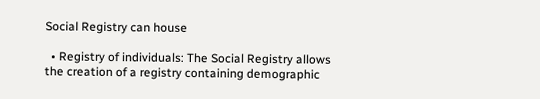Social Registry can house

  • Registry of individuals: The Social Registry allows the creation of a registry containing demographic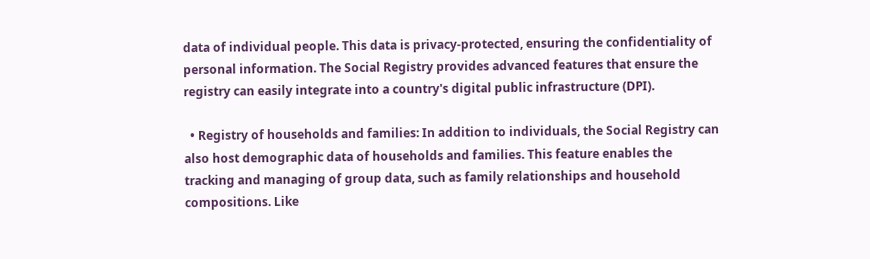data of individual people. This data is privacy-protected, ensuring the confidentiality of personal information. The Social Registry provides advanced features that ensure the registry can easily integrate into a country's digital public infrastructure (DPI).

  • Registry of households and families: In addition to individuals, the Social Registry can also host demographic data of households and families. This feature enables the tracking and managing of group data, such as family relationships and household compositions. Like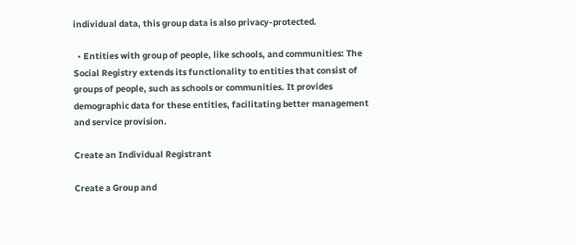individual data, this group data is also privacy-protected.

  • Entities with group of people, like schools, and communities: The Social Registry extends its functionality to entities that consist of groups of people, such as schools or communities. It provides demographic data for these entities, facilitating better management and service provision.

Create an Individual Registrant

Create a Group and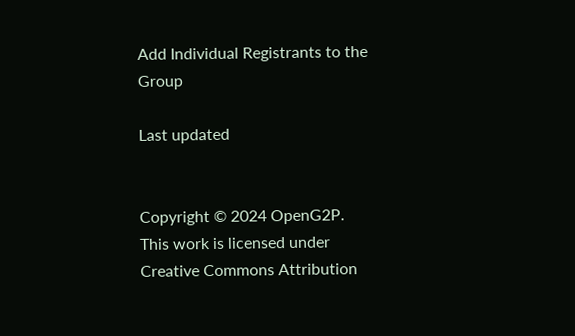Add Individual Registrants to the Group

Last updated


Copyright © 2024 OpenG2P. This work is licensed under Creative Commons Attribution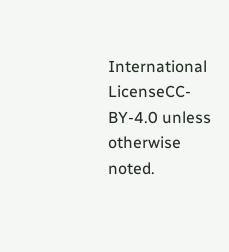International LicenseCC-BY-4.0 unless otherwise noted.